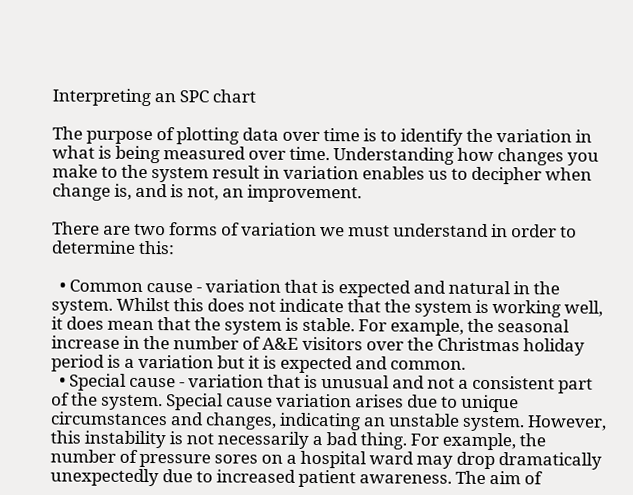Interpreting an SPC chart

The purpose of plotting data over time is to identify the variation in what is being measured over time. Understanding how changes you make to the system result in variation enables us to decipher when change is, and is not, an improvement.

There are two forms of variation we must understand in order to determine this:

  • Common cause - variation that is expected and natural in the system. Whilst this does not indicate that the system is working well, it does mean that the system is stable. For example, the seasonal increase in the number of A&E visitors over the Christmas holiday period is a variation but it is expected and common.
  • Special cause - variation that is unusual and not a consistent part of the system. Special cause variation arises due to unique circumstances and changes, indicating an unstable system. However, this instability is not necessarily a bad thing. For example, the number of pressure sores on a hospital ward may drop dramatically unexpectedly due to increased patient awareness. The aim of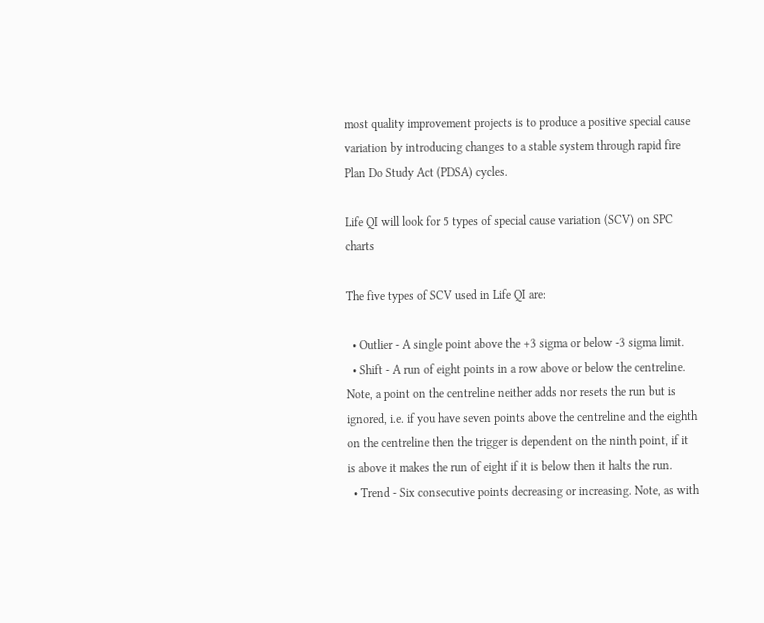most quality improvement projects is to produce a positive special cause variation by introducing changes to a stable system through rapid fire Plan Do Study Act (PDSA) cycles.

Life QI will look for 5 types of special cause variation (SCV) on SPC charts

The five types of SCV used in Life QI are:

  • Outlier - A single point above the +3 sigma or below -3 sigma limit.
  • Shift - A run of eight points in a row above or below the centreline. Note, a point on the centreline neither adds nor resets the run but is ignored, i.e. if you have seven points above the centreline and the eighth on the centreline then the trigger is dependent on the ninth point, if it is above it makes the run of eight if it is below then it halts the run.
  • Trend - Six consecutive points decreasing or increasing. Note, as with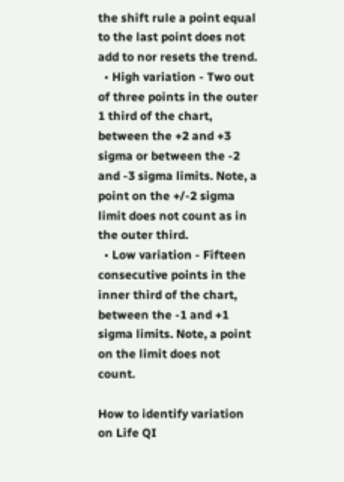the shift rule a point equal to the last point does not add to nor resets the trend.
  • High variation - Two out of three points in the outer 1 third of the chart, between the +2 and +3 sigma or between the -2 and -3 sigma limits. Note, a point on the +/-2 sigma limit does not count as in the outer third.
  • Low variation - Fifteen consecutive points in the inner third of the chart, between the -1 and +1 sigma limits. Note, a point on the limit does not count.

How to identify variation on Life QI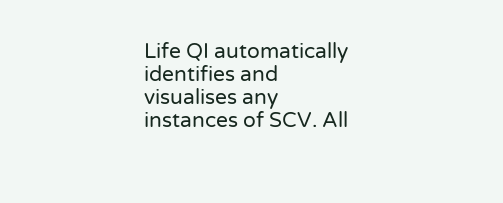Life QI automatically identifies and visualises any instances of SCV. All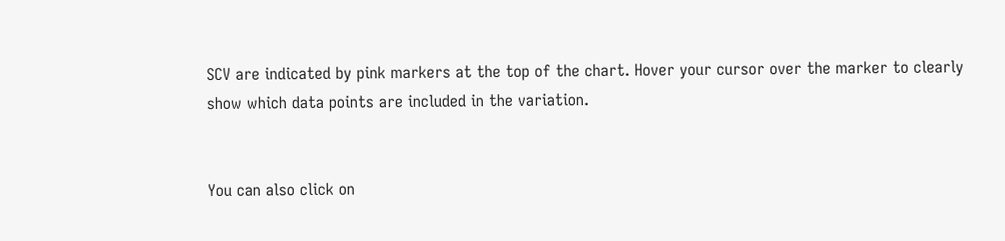SCV are indicated by pink markers at the top of the chart. Hover your cursor over the marker to clearly show which data points are included in the variation.


You can also click on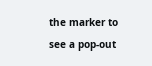the marker to see a pop-out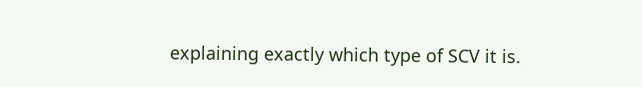explaining exactly which type of SCV it is.